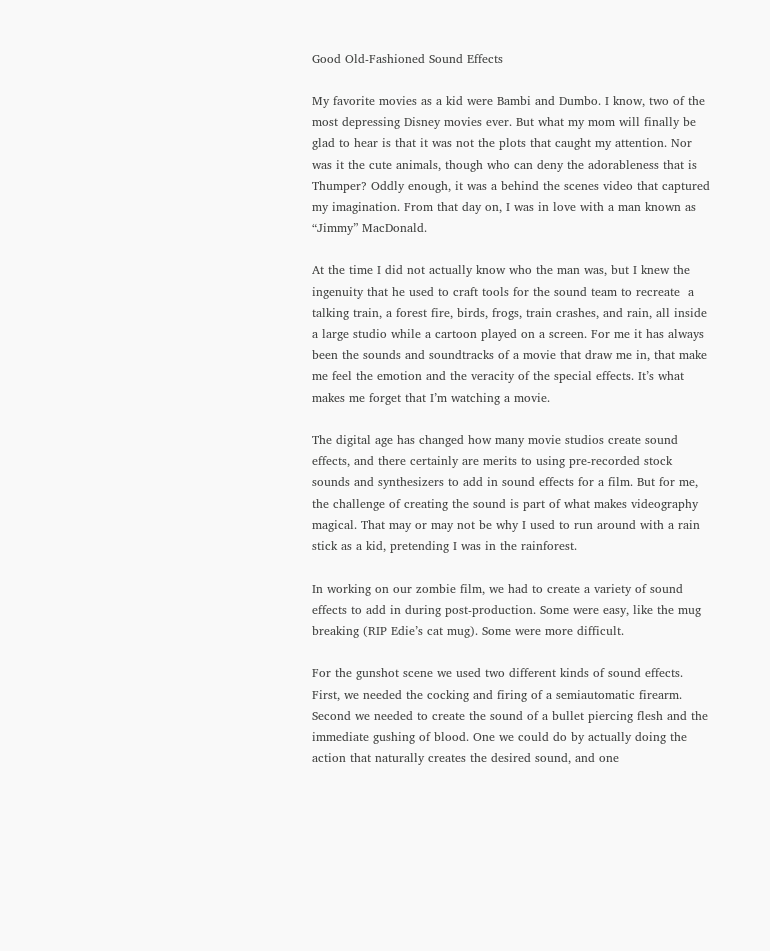Good Old-Fashioned Sound Effects

My favorite movies as a kid were Bambi and Dumbo. I know, two of the most depressing Disney movies ever. But what my mom will finally be glad to hear is that it was not the plots that caught my attention. Nor was it the cute animals, though who can deny the adorableness that is Thumper? Oddly enough, it was a behind the scenes video that captured my imagination. From that day on, I was in love with a man known as “Jimmy” MacDonald.

At the time I did not actually know who the man was, but I knew the ingenuity that he used to craft tools for the sound team to recreate  a talking train, a forest fire, birds, frogs, train crashes, and rain, all inside a large studio while a cartoon played on a screen. For me it has always been the sounds and soundtracks of a movie that draw me in, that make me feel the emotion and the veracity of the special effects. It’s what makes me forget that I’m watching a movie.

The digital age has changed how many movie studios create sound effects, and there certainly are merits to using pre-recorded stock sounds and synthesizers to add in sound effects for a film. But for me, the challenge of creating the sound is part of what makes videography magical. That may or may not be why I used to run around with a rain stick as a kid, pretending I was in the rainforest.

In working on our zombie film, we had to create a variety of sound effects to add in during post-production. Some were easy, like the mug breaking (RIP Edie’s cat mug). Some were more difficult.

For the gunshot scene we used two different kinds of sound effects. First, we needed the cocking and firing of a semiautomatic firearm. Second we needed to create the sound of a bullet piercing flesh and the immediate gushing of blood. One we could do by actually doing the action that naturally creates the desired sound, and one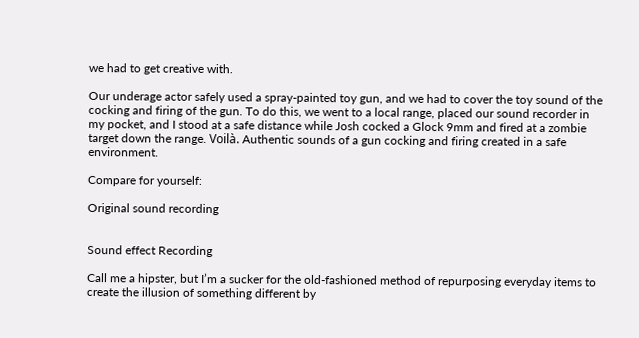we had to get creative with.

Our underage actor safely used a spray-painted toy gun, and we had to cover the toy sound of the cocking and firing of the gun. To do this, we went to a local range, placed our sound recorder in my pocket, and I stood at a safe distance while Josh cocked a Glock 9mm and fired at a zombie target down the range. Voilà. Authentic sounds of a gun cocking and firing created in a safe environment.

Compare for yourself:

Original sound recording


Sound effect Recording

Call me a hipster, but I’m a sucker for the old-fashioned method of repurposing everyday items to create the illusion of something different by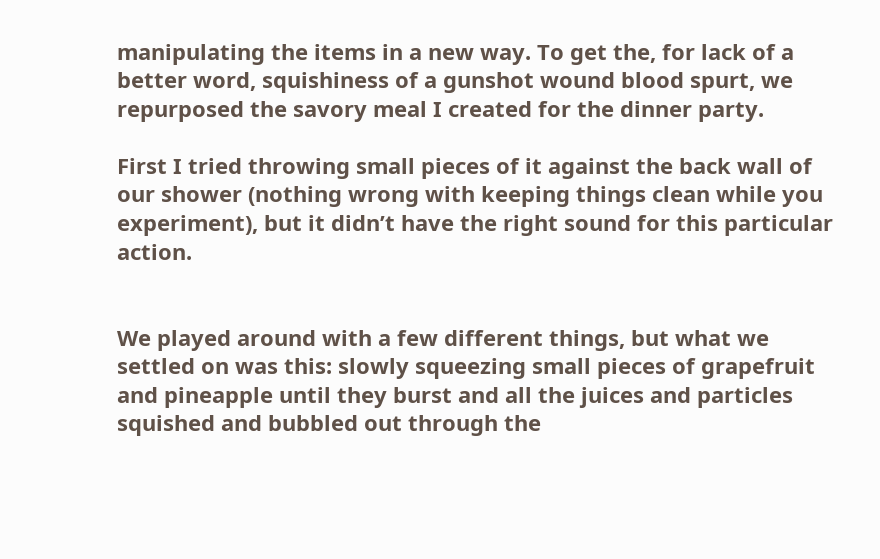manipulating the items in a new way. To get the, for lack of a better word, squishiness of a gunshot wound blood spurt, we repurposed the savory meal I created for the dinner party.

First I tried throwing small pieces of it against the back wall of our shower (nothing wrong with keeping things clean while you experiment), but it didn’t have the right sound for this particular action.


We played around with a few different things, but what we settled on was this: slowly squeezing small pieces of grapefruit and pineapple until they burst and all the juices and particles squished and bubbled out through the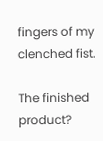fingers of my clenched fist.

The finished product?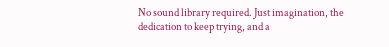No sound library required. Just imagination, the dedication to keep trying, and a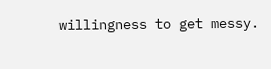willingness to get messy.